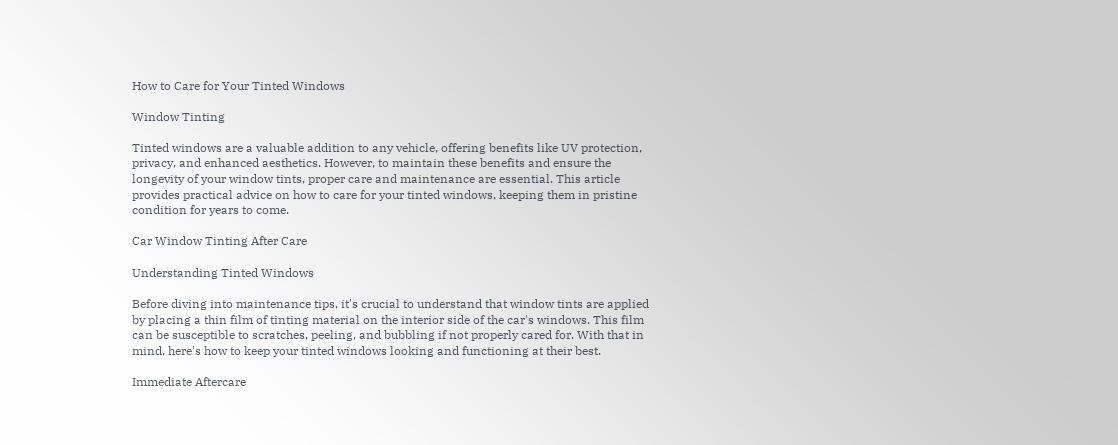How to Care for Your Tinted Windows

Window Tinting

Tinted windows are a valuable addition to any vehicle, offering benefits like UV protection, privacy, and enhanced aesthetics. However, to maintain these benefits and ensure the longevity of your window tints, proper care and maintenance are essential. This article provides practical advice on how to care for your tinted windows, keeping them in pristine condition for years to come.

Car Window Tinting After Care

Understanding Tinted Windows

Before diving into maintenance tips, it's crucial to understand that window tints are applied by placing a thin film of tinting material on the interior side of the car's windows. This film can be susceptible to scratches, peeling, and bubbling if not properly cared for. With that in mind, here's how to keep your tinted windows looking and functioning at their best.

Immediate Aftercare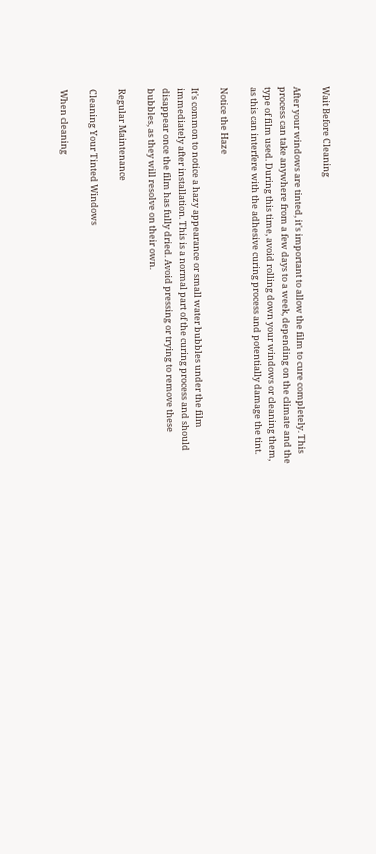Wait Before Cleaning

After your windows are tinted, it's important to allow the film to cure completely. This process can take anywhere from a few days to a week, depending on the climate and the type of film used. During this time, avoid rolling down your windows or cleaning them, as this can interfere with the adhesive curing process and potentially damage the tint.

Notice the Haze

It's common to notice a hazy appearance or small water bubbles under the film immediately after installation. This is a normal part of the curing process and should disappear once the film has fully dried. Avoid pressing or trying to remove these bubbles, as they will resolve on their own.

Regular Maintenance

Cleaning Your Tinted Windows

When cleaning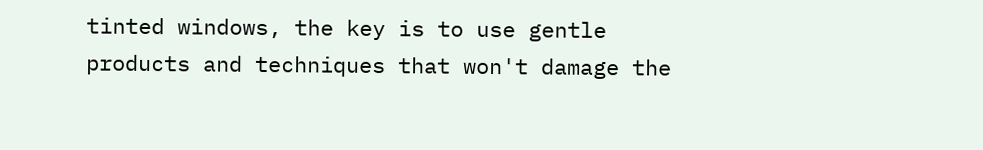tinted windows, the key is to use gentle products and techniques that won't damage the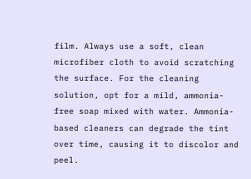film. Always use a soft, clean microfiber cloth to avoid scratching the surface. For the cleaning solution, opt for a mild, ammonia-free soap mixed with water. Ammonia-based cleaners can degrade the tint over time, causing it to discolor and peel.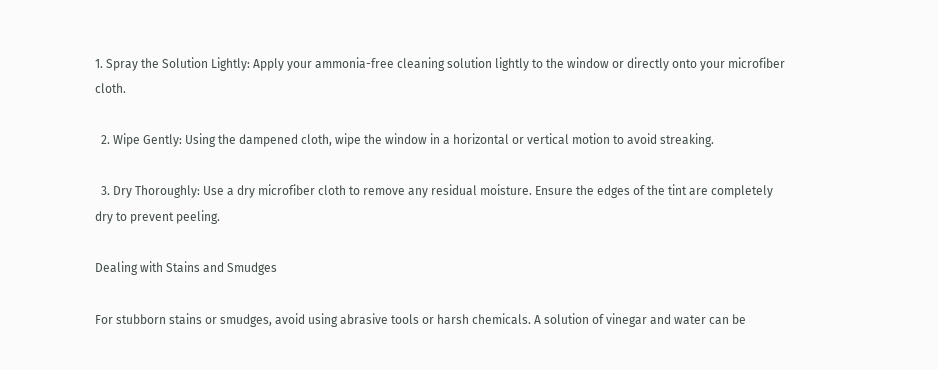1. Spray the Solution Lightly: Apply your ammonia-free cleaning solution lightly to the window or directly onto your microfiber cloth.

  2. Wipe Gently: Using the dampened cloth, wipe the window in a horizontal or vertical motion to avoid streaking.

  3. Dry Thoroughly: Use a dry microfiber cloth to remove any residual moisture. Ensure the edges of the tint are completely dry to prevent peeling.

Dealing with Stains and Smudges

For stubborn stains or smudges, avoid using abrasive tools or harsh chemicals. A solution of vinegar and water can be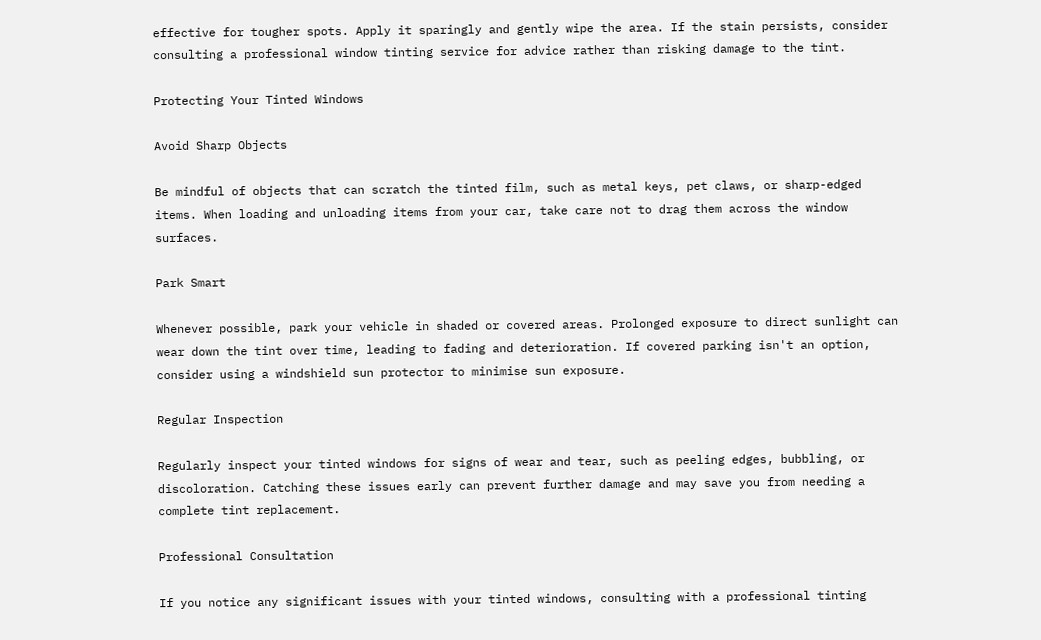effective for tougher spots. Apply it sparingly and gently wipe the area. If the stain persists, consider consulting a professional window tinting service for advice rather than risking damage to the tint.

Protecting Your Tinted Windows

Avoid Sharp Objects

Be mindful of objects that can scratch the tinted film, such as metal keys, pet claws, or sharp-edged items. When loading and unloading items from your car, take care not to drag them across the window surfaces.

Park Smart

Whenever possible, park your vehicle in shaded or covered areas. Prolonged exposure to direct sunlight can wear down the tint over time, leading to fading and deterioration. If covered parking isn't an option, consider using a windshield sun protector to minimise sun exposure.

Regular Inspection

Regularly inspect your tinted windows for signs of wear and tear, such as peeling edges, bubbling, or discoloration. Catching these issues early can prevent further damage and may save you from needing a complete tint replacement.

Professional Consultation

If you notice any significant issues with your tinted windows, consulting with a professional tinting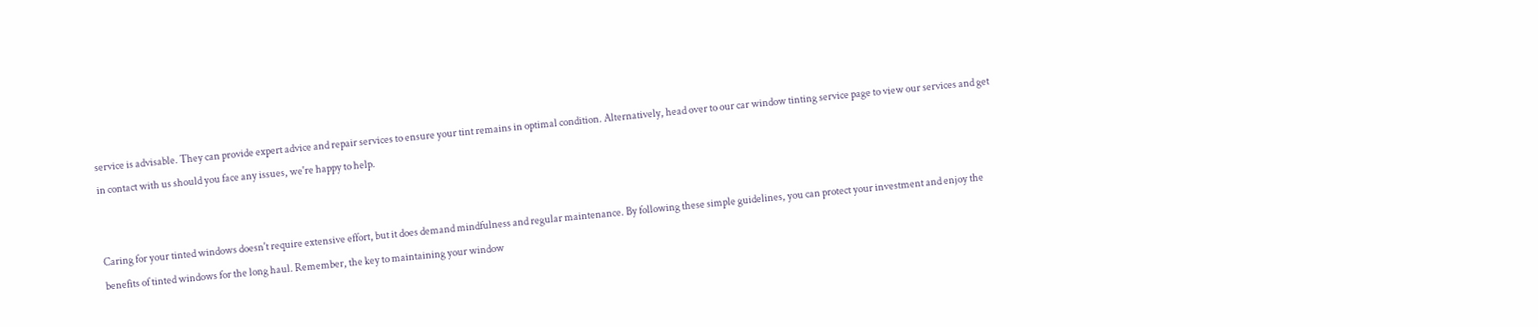service is advisable. They can provide expert advice and repair services to ensure your tint remains in optimal condition. Alternatively, head over to our car window tinting service page to view our services and get in contact with us should you face any issues, we're happy to help.


Caring for your tinted windows doesn't require extensive effort, but it does demand mindfulness and regular maintenance. By following these simple guidelines, you can protect your investment and enjoy the benefits of tinted windows for the long haul. Remember, the key to maintaining your window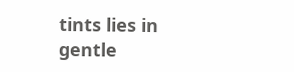tints lies in gentle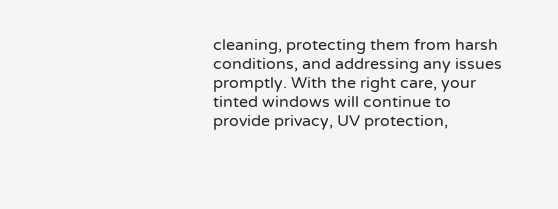cleaning, protecting them from harsh conditions, and addressing any issues promptly. With the right care, your tinted windows will continue to provide privacy, UV protection,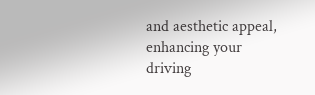and aesthetic appeal, enhancing your driving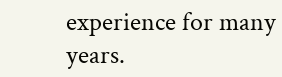experience for many years.